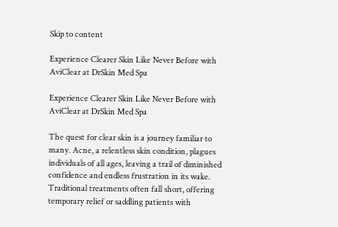Skip to content

Experience Clearer Skin Like Never Before with AviClear at DrSkin Med Spa

Experience Clearer Skin Like Never Before with AviClear at DrSkin Med Spa

The quest for clear skin is a journey familiar to many. Acne, a relentless skin condition, plagues individuals of all ages, leaving a trail of diminished confidence and endless frustration in its wake. Traditional treatments often fall short, offering temporary relief or saddling patients with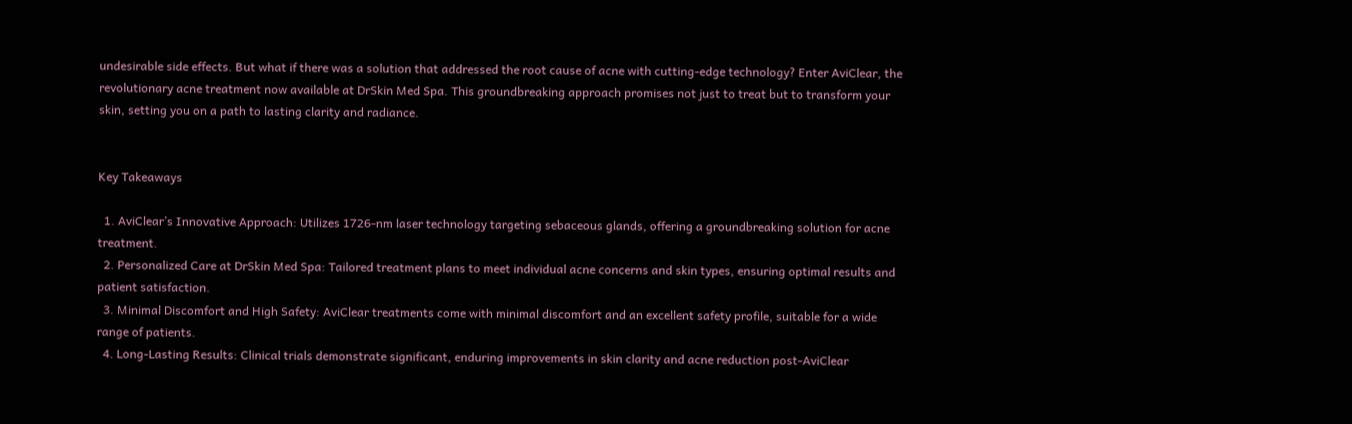undesirable side effects. But what if there was a solution that addressed the root cause of acne with cutting-edge technology? Enter AviClear, the revolutionary acne treatment now available at DrSkin Med Spa. This groundbreaking approach promises not just to treat but to transform your skin, setting you on a path to lasting clarity and radiance.


Key Takeaways

  1. AviClear’s Innovative Approach: Utilizes 1726-nm laser technology targeting sebaceous glands, offering a groundbreaking solution for acne treatment.
  2. Personalized Care at DrSkin Med Spa: Tailored treatment plans to meet individual acne concerns and skin types, ensuring optimal results and patient satisfaction.
  3. Minimal Discomfort and High Safety: AviClear treatments come with minimal discomfort and an excellent safety profile, suitable for a wide range of patients.
  4. Long-Lasting Results: Clinical trials demonstrate significant, enduring improvements in skin clarity and acne reduction post-AviClear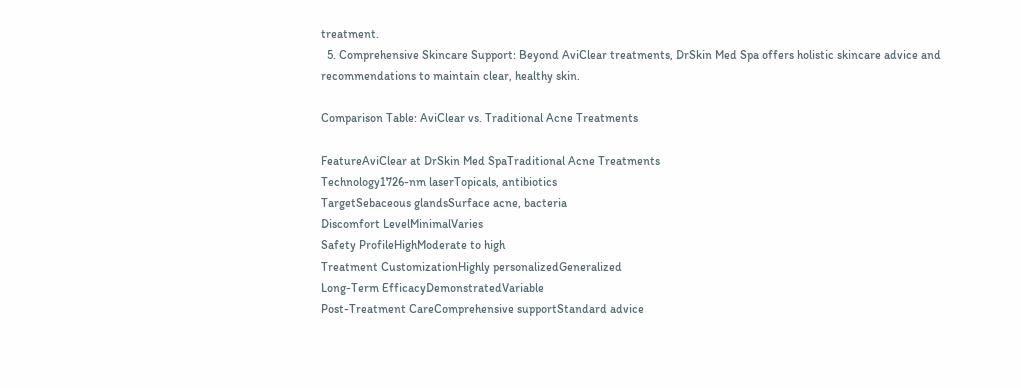treatment.
  5. Comprehensive Skincare Support: Beyond AviClear treatments, DrSkin Med Spa offers holistic skincare advice and recommendations to maintain clear, healthy skin.

Comparison Table: AviClear vs. Traditional Acne Treatments

FeatureAviClear at DrSkin Med SpaTraditional Acne Treatments
Technology1726-nm laserTopicals, antibiotics
TargetSebaceous glandsSurface acne, bacteria
Discomfort LevelMinimalVaries
Safety ProfileHighModerate to high
Treatment CustomizationHighly personalizedGeneralized
Long-Term EfficacyDemonstratedVariable
Post-Treatment CareComprehensive supportStandard advice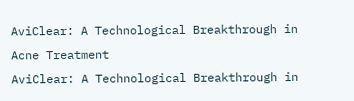AviClear: A Technological Breakthrough in Acne Treatment
AviClear: A Technological Breakthrough in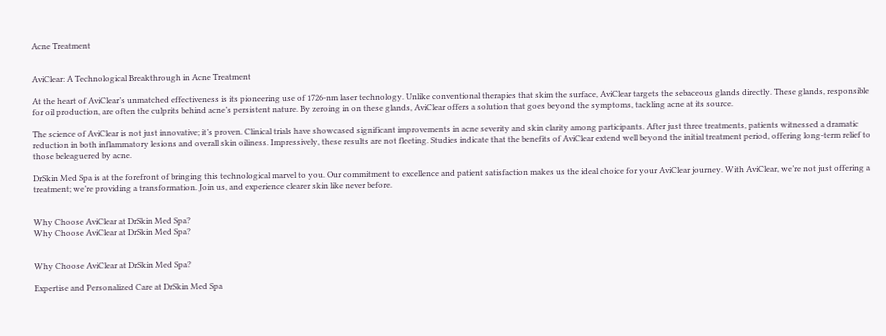Acne Treatment


AviClear: A Technological Breakthrough in Acne Treatment

At the heart of AviClear’s unmatched effectiveness is its pioneering use of 1726-nm laser technology. Unlike conventional therapies that skim the surface, AviClear targets the sebaceous glands directly. These glands, responsible for oil production, are often the culprits behind acne’s persistent nature. By zeroing in on these glands, AviClear offers a solution that goes beyond the symptoms, tackling acne at its source.

The science of AviClear is not just innovative; it’s proven. Clinical trials have showcased significant improvements in acne severity and skin clarity among participants. After just three treatments, patients witnessed a dramatic reduction in both inflammatory lesions and overall skin oiliness. Impressively, these results are not fleeting. Studies indicate that the benefits of AviClear extend well beyond the initial treatment period, offering long-term relief to those beleaguered by acne.

DrSkin Med Spa is at the forefront of bringing this technological marvel to you. Our commitment to excellence and patient satisfaction makes us the ideal choice for your AviClear journey. With AviClear, we’re not just offering a treatment; we’re providing a transformation. Join us, and experience clearer skin like never before.


Why Choose AviClear at DrSkin Med Spa?
Why Choose AviClear at DrSkin Med Spa?


Why Choose AviClear at DrSkin Med Spa?

Expertise and Personalized Care at DrSkin Med Spa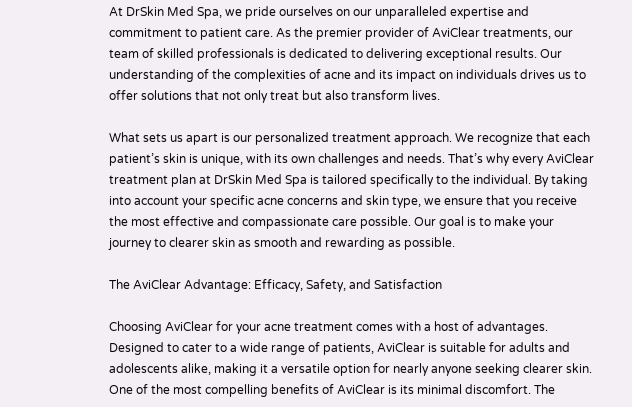At DrSkin Med Spa, we pride ourselves on our unparalleled expertise and commitment to patient care. As the premier provider of AviClear treatments, our team of skilled professionals is dedicated to delivering exceptional results. Our understanding of the complexities of acne and its impact on individuals drives us to offer solutions that not only treat but also transform lives.

What sets us apart is our personalized treatment approach. We recognize that each patient’s skin is unique, with its own challenges and needs. That’s why every AviClear treatment plan at DrSkin Med Spa is tailored specifically to the individual. By taking into account your specific acne concerns and skin type, we ensure that you receive the most effective and compassionate care possible. Our goal is to make your journey to clearer skin as smooth and rewarding as possible.

The AviClear Advantage: Efficacy, Safety, and Satisfaction

Choosing AviClear for your acne treatment comes with a host of advantages. Designed to cater to a wide range of patients, AviClear is suitable for adults and adolescents alike, making it a versatile option for nearly anyone seeking clearer skin. One of the most compelling benefits of AviClear is its minimal discomfort. The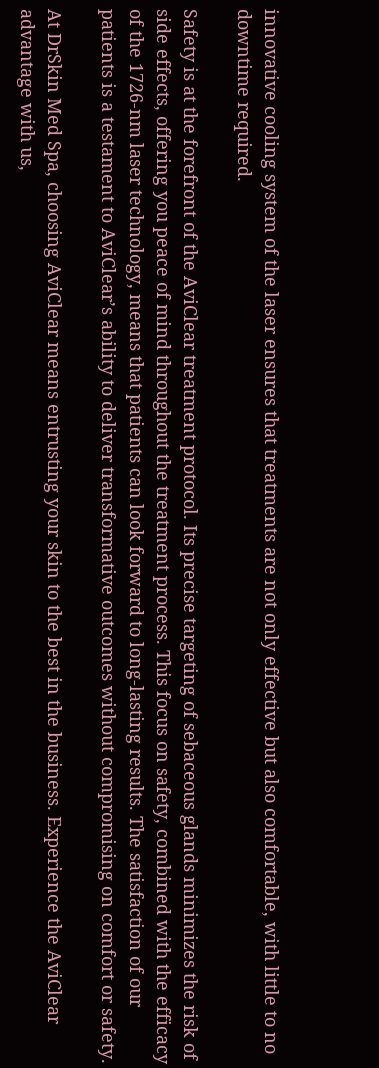innovative cooling system of the laser ensures that treatments are not only effective but also comfortable, with little to no downtime required.

Safety is at the forefront of the AviClear treatment protocol. Its precise targeting of sebaceous glands minimizes the risk of side effects, offering you peace of mind throughout the treatment process. This focus on safety, combined with the efficacy of the 1726-nm laser technology, means that patients can look forward to long-lasting results. The satisfaction of our patients is a testament to AviClear’s ability to deliver transformative outcomes without compromising on comfort or safety.

At DrSkin Med Spa, choosing AviClear means entrusting your skin to the best in the business. Experience the AviClear advantage with us,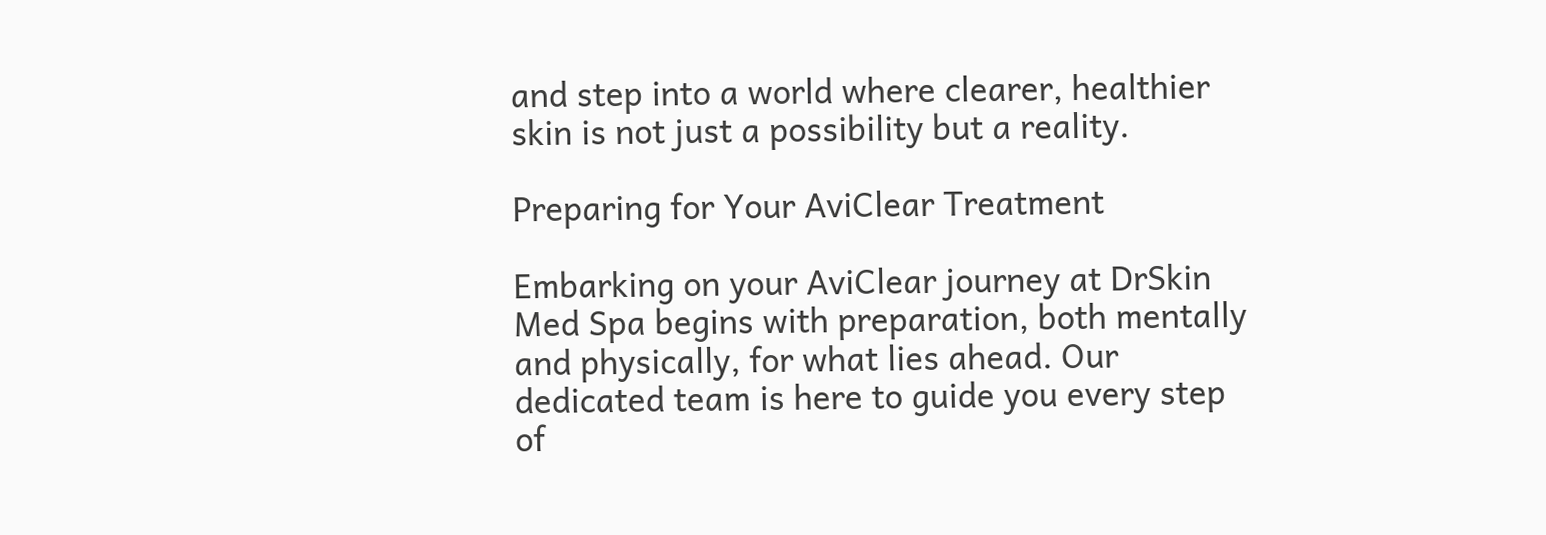and step into a world where clearer, healthier skin is not just a possibility but a reality.

Preparing for Your AviClear Treatment

Embarking on your AviClear journey at DrSkin Med Spa begins with preparation, both mentally and physically, for what lies ahead. Our dedicated team is here to guide you every step of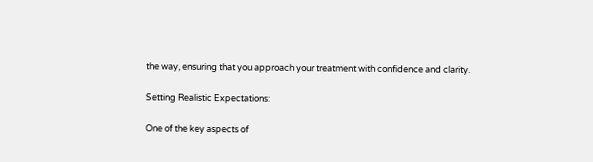the way, ensuring that you approach your treatment with confidence and clarity.

Setting Realistic Expectations:

One of the key aspects of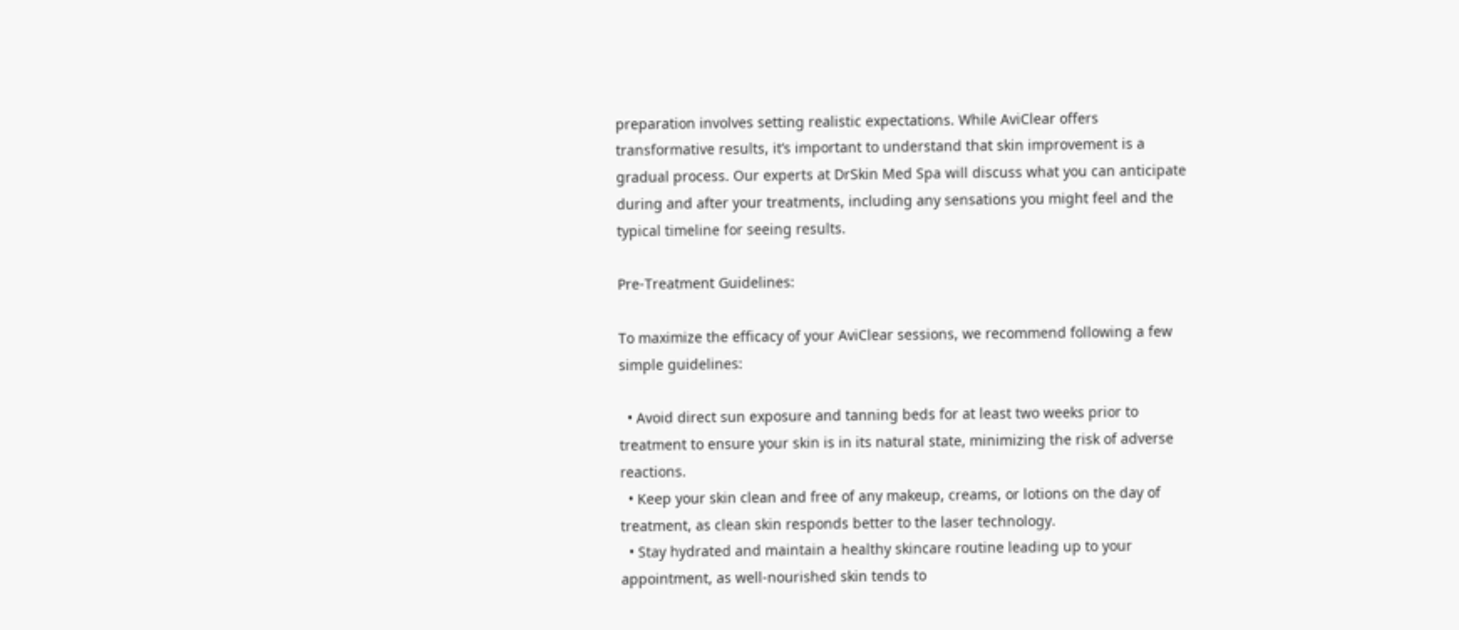preparation involves setting realistic expectations. While AviClear offers transformative results, it’s important to understand that skin improvement is a gradual process. Our experts at DrSkin Med Spa will discuss what you can anticipate during and after your treatments, including any sensations you might feel and the typical timeline for seeing results.

Pre-Treatment Guidelines:

To maximize the efficacy of your AviClear sessions, we recommend following a few simple guidelines:

  • Avoid direct sun exposure and tanning beds for at least two weeks prior to treatment to ensure your skin is in its natural state, minimizing the risk of adverse reactions.
  • Keep your skin clean and free of any makeup, creams, or lotions on the day of treatment, as clean skin responds better to the laser technology.
  • Stay hydrated and maintain a healthy skincare routine leading up to your appointment, as well-nourished skin tends to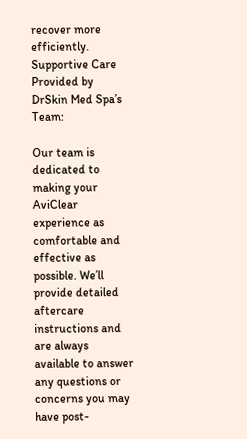recover more efficiently.
Supportive Care Provided by DrSkin Med Spa’s Team:

Our team is dedicated to making your AviClear experience as comfortable and effective as possible. We’ll provide detailed aftercare instructions and are always available to answer any questions or concerns you may have post-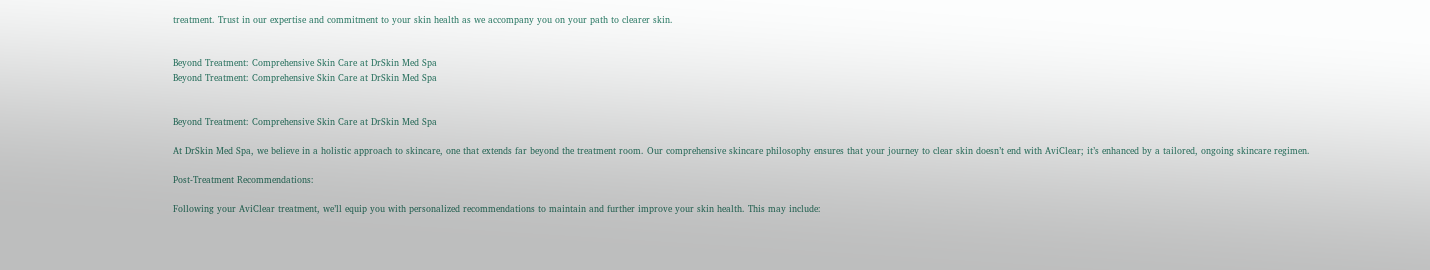treatment. Trust in our expertise and commitment to your skin health as we accompany you on your path to clearer skin.


Beyond Treatment: Comprehensive Skin Care at DrSkin Med Spa
Beyond Treatment: Comprehensive Skin Care at DrSkin Med Spa


Beyond Treatment: Comprehensive Skin Care at DrSkin Med Spa

At DrSkin Med Spa, we believe in a holistic approach to skincare, one that extends far beyond the treatment room. Our comprehensive skincare philosophy ensures that your journey to clear skin doesn’t end with AviClear; it’s enhanced by a tailored, ongoing skincare regimen.

Post-Treatment Recommendations:

Following your AviClear treatment, we’ll equip you with personalized recommendations to maintain and further improve your skin health. This may include: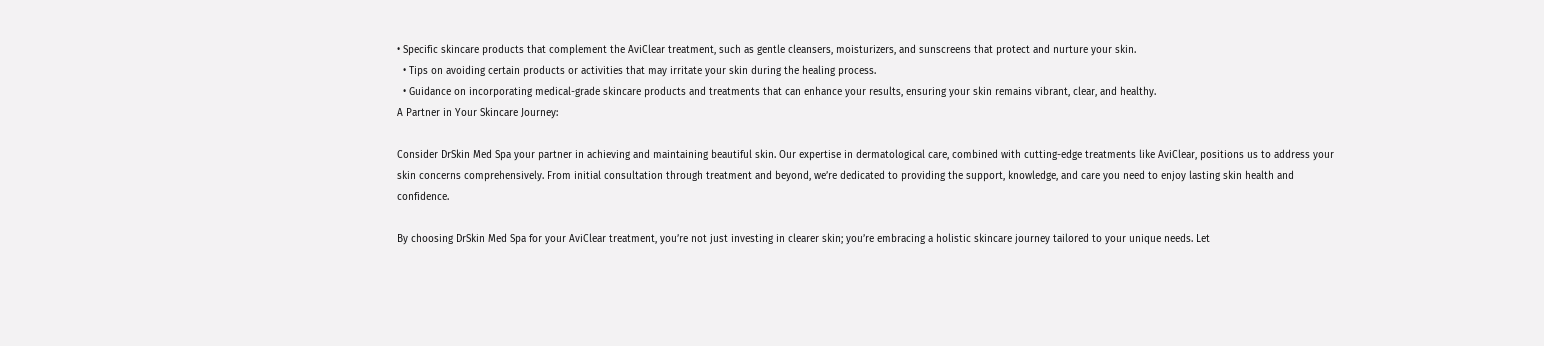• Specific skincare products that complement the AviClear treatment, such as gentle cleansers, moisturizers, and sunscreens that protect and nurture your skin.
  • Tips on avoiding certain products or activities that may irritate your skin during the healing process.
  • Guidance on incorporating medical-grade skincare products and treatments that can enhance your results, ensuring your skin remains vibrant, clear, and healthy.
A Partner in Your Skincare Journey:

Consider DrSkin Med Spa your partner in achieving and maintaining beautiful skin. Our expertise in dermatological care, combined with cutting-edge treatments like AviClear, positions us to address your skin concerns comprehensively. From initial consultation through treatment and beyond, we’re dedicated to providing the support, knowledge, and care you need to enjoy lasting skin health and confidence.

By choosing DrSkin Med Spa for your AviClear treatment, you’re not just investing in clearer skin; you’re embracing a holistic skincare journey tailored to your unique needs. Let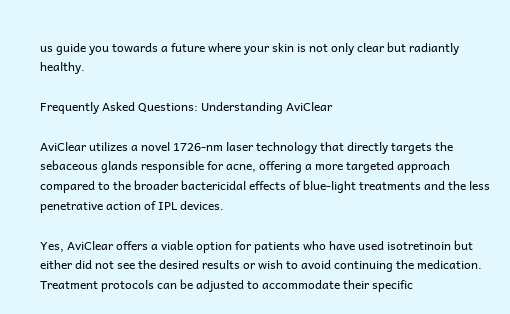us guide you towards a future where your skin is not only clear but radiantly healthy.

Frequently Asked Questions: Understanding AviClear

AviClear utilizes a novel 1726-nm laser technology that directly targets the sebaceous glands responsible for acne, offering a more targeted approach compared to the broader bactericidal effects of blue-light treatments and the less penetrative action of IPL devices.

Yes, AviClear offers a viable option for patients who have used isotretinoin but either did not see the desired results or wish to avoid continuing the medication. Treatment protocols can be adjusted to accommodate their specific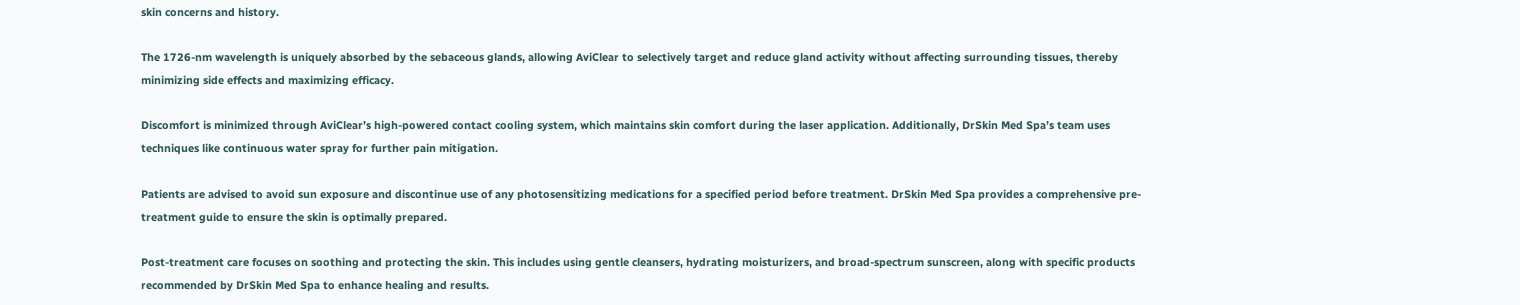skin concerns and history.

The 1726-nm wavelength is uniquely absorbed by the sebaceous glands, allowing AviClear to selectively target and reduce gland activity without affecting surrounding tissues, thereby minimizing side effects and maximizing efficacy.

Discomfort is minimized through AviClear’s high-powered contact cooling system, which maintains skin comfort during the laser application. Additionally, DrSkin Med Spa’s team uses techniques like continuous water spray for further pain mitigation.

Patients are advised to avoid sun exposure and discontinue use of any photosensitizing medications for a specified period before treatment. DrSkin Med Spa provides a comprehensive pre-treatment guide to ensure the skin is optimally prepared.

Post-treatment care focuses on soothing and protecting the skin. This includes using gentle cleansers, hydrating moisturizers, and broad-spectrum sunscreen, along with specific products recommended by DrSkin Med Spa to enhance healing and results.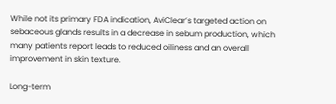While not its primary FDA indication, AviClear’s targeted action on sebaceous glands results in a decrease in sebum production, which many patients report leads to reduced oiliness and an overall improvement in skin texture.

Long-term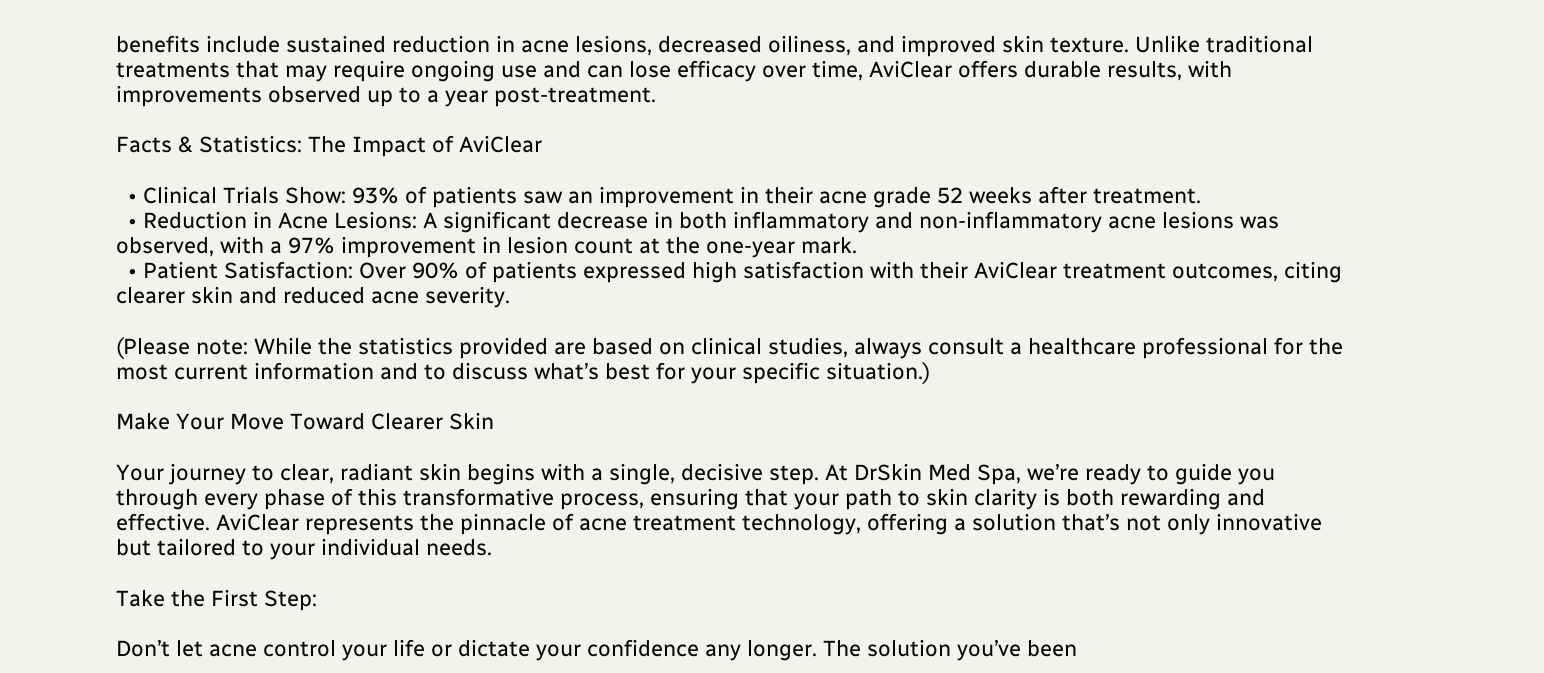benefits include sustained reduction in acne lesions, decreased oiliness, and improved skin texture. Unlike traditional treatments that may require ongoing use and can lose efficacy over time, AviClear offers durable results, with improvements observed up to a year post-treatment.

Facts & Statistics: The Impact of AviClear

  • Clinical Trials Show: 93% of patients saw an improvement in their acne grade 52 weeks after treatment.
  • Reduction in Acne Lesions: A significant decrease in both inflammatory and non-inflammatory acne lesions was observed, with a 97% improvement in lesion count at the one-year mark.
  • Patient Satisfaction: Over 90% of patients expressed high satisfaction with their AviClear treatment outcomes, citing clearer skin and reduced acne severity.

(Please note: While the statistics provided are based on clinical studies, always consult a healthcare professional for the most current information and to discuss what’s best for your specific situation.)

Make Your Move Toward Clearer Skin

Your journey to clear, radiant skin begins with a single, decisive step. At DrSkin Med Spa, we’re ready to guide you through every phase of this transformative process, ensuring that your path to skin clarity is both rewarding and effective. AviClear represents the pinnacle of acne treatment technology, offering a solution that’s not only innovative but tailored to your individual needs.

Take the First Step:

Don’t let acne control your life or dictate your confidence any longer. The solution you’ve been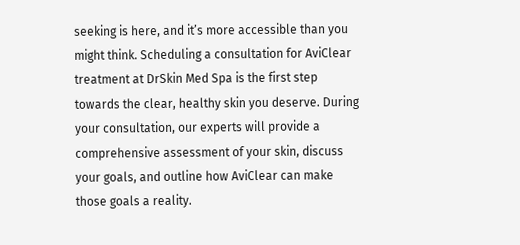seeking is here, and it’s more accessible than you might think. Scheduling a consultation for AviClear treatment at DrSkin Med Spa is the first step towards the clear, healthy skin you deserve. During your consultation, our experts will provide a comprehensive assessment of your skin, discuss your goals, and outline how AviClear can make those goals a reality.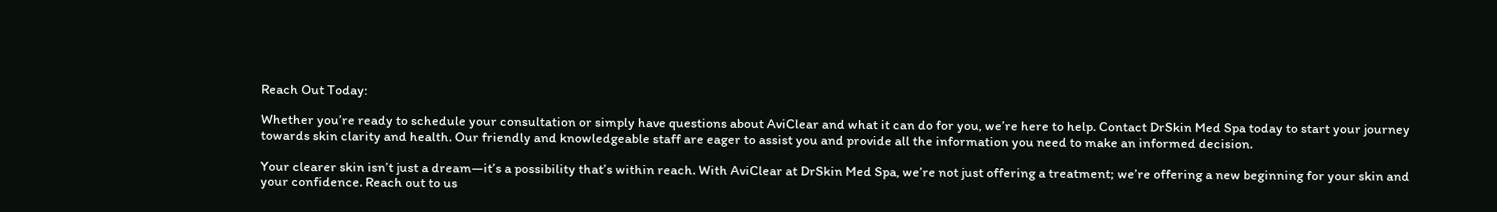Reach Out Today:

Whether you’re ready to schedule your consultation or simply have questions about AviClear and what it can do for you, we’re here to help. Contact DrSkin Med Spa today to start your journey towards skin clarity and health. Our friendly and knowledgeable staff are eager to assist you and provide all the information you need to make an informed decision.

Your clearer skin isn’t just a dream—it’s a possibility that’s within reach. With AviClear at DrSkin Med Spa, we’re not just offering a treatment; we’re offering a new beginning for your skin and your confidence. Reach out to us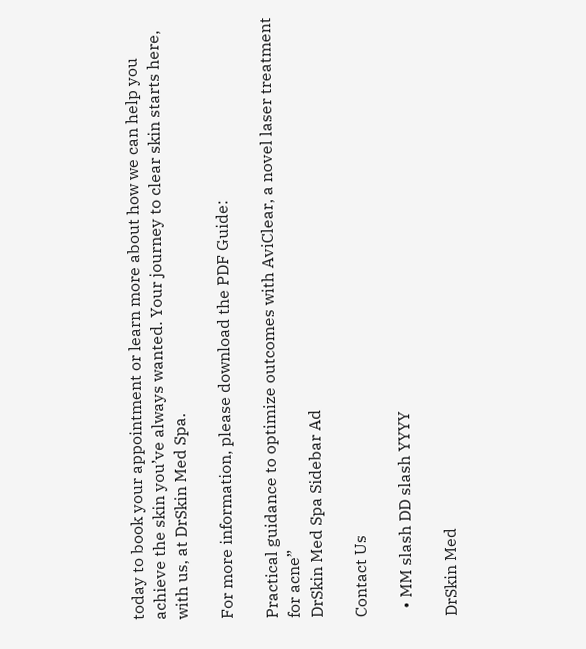today to book your appointment or learn more about how we can help you achieve the skin you’ve always wanted. Your journey to clear skin starts here, with us, at DrSkin Med Spa.

For more information, please download the PDF Guide:

Practical guidance to optimize outcomes with AviClear, a novel laser treatment for acne”
DrSkin Med Spa Sidebar Ad

Contact Us

  • MM slash DD slash YYYY

DrSkin Med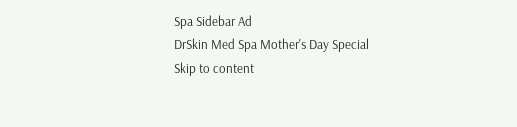Spa Sidebar Ad
DrSkin Med Spa Mother's Day Special
Skip to content